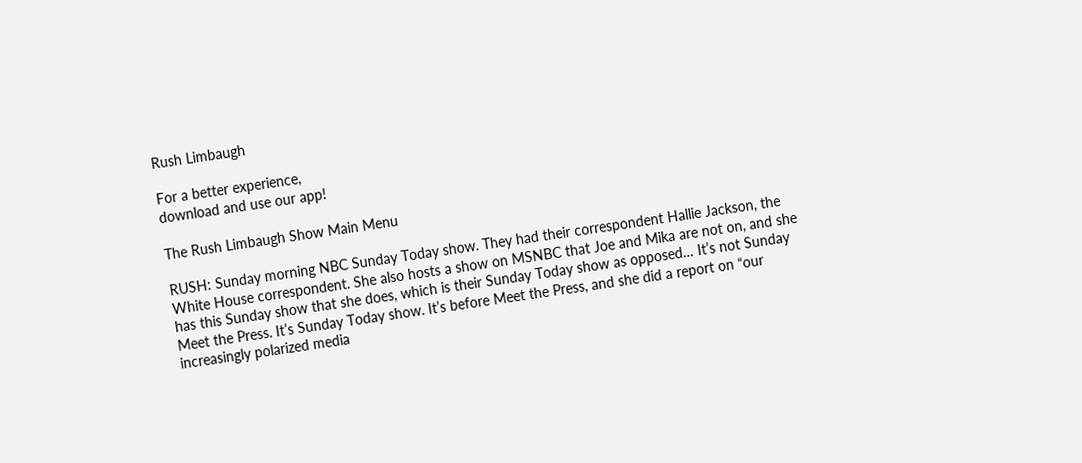Rush Limbaugh

For a better experience,
download and use our app!

The Rush Limbaugh Show Main Menu

RUSH: Sunday morning NBC Sunday Today show. They had their correspondent Hallie Jackson, the White House correspondent. She also hosts a show on MSNBC that Joe and Mika are not on, and she has this Sunday show that she does, which is their Sunday Today show as opposed… It’s not Sunday Meet the Press. It’s Sunday Today show. It’s before Meet the Press, and she did a report on “our increasingly polarized media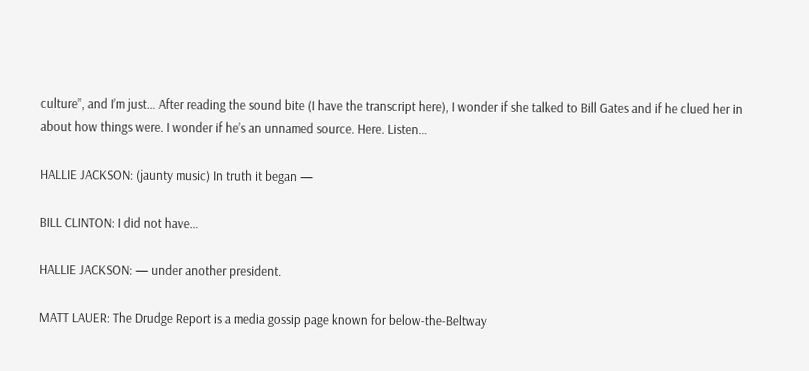culture”, and I’m just… After reading the sound bite (I have the transcript here), I wonder if she talked to Bill Gates and if he clued her in about how things were. I wonder if he’s an unnamed source. Here. Listen…

HALLIE JACKSON: (jaunty music) In truth it began —

BILL CLINTON: I did not have…

HALLIE JACKSON: — under another president.

MATT LAUER: The Drudge Report is a media gossip page known for below-the-Beltway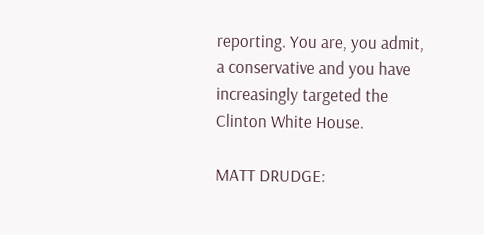reporting. You are, you admit, a conservative and you have increasingly targeted the Clinton White House.

MATT DRUDGE: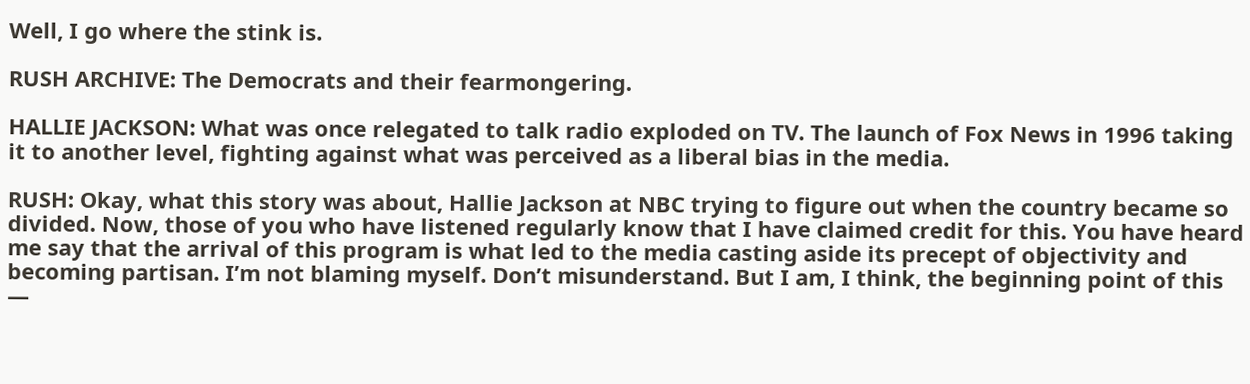Well, I go where the stink is.

RUSH ARCHIVE: The Democrats and their fearmongering.

HALLIE JACKSON: What was once relegated to talk radio exploded on TV. The launch of Fox News in 1996 taking it to another level, fighting against what was perceived as a liberal bias in the media.

RUSH: Okay, what this story was about, Hallie Jackson at NBC trying to figure out when the country became so divided. Now, those of you who have listened regularly know that I have claimed credit for this. You have heard me say that the arrival of this program is what led to the media casting aside its precept of objectivity and becoming partisan. I’m not blaming myself. Don’t misunderstand. But I am, I think, the beginning point of this —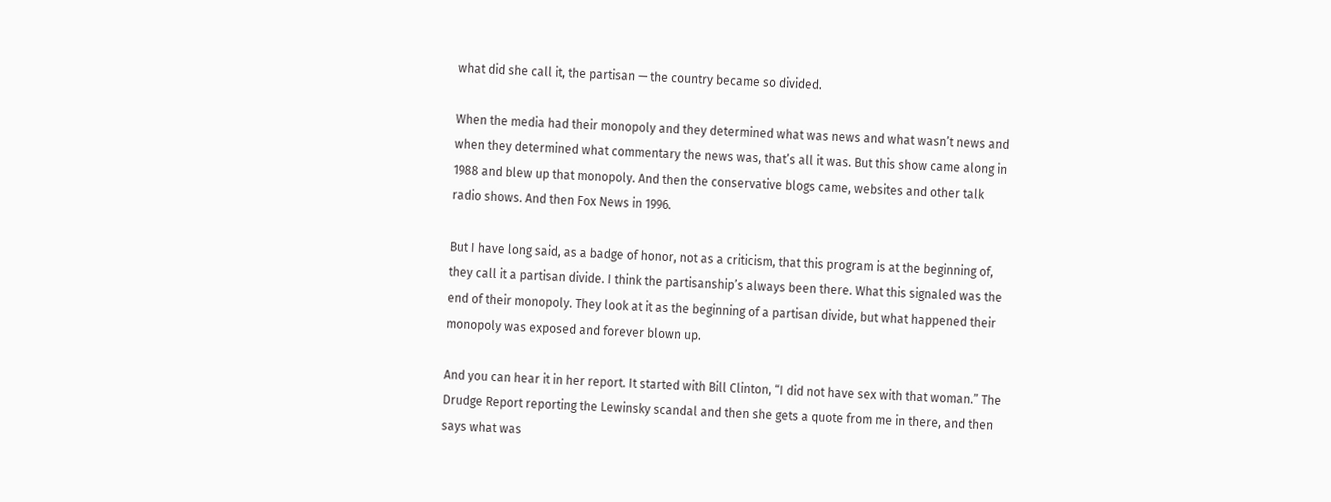what did she call it, the partisan — the country became so divided.

When the media had their monopoly and they determined what was news and what wasn’t news and when they determined what commentary the news was, that’s all it was. But this show came along in 1988 and blew up that monopoly. And then the conservative blogs came, websites and other talk radio shows. And then Fox News in 1996.

But I have long said, as a badge of honor, not as a criticism, that this program is at the beginning of, they call it a partisan divide. I think the partisanship’s always been there. What this signaled was the end of their monopoly. They look at it as the beginning of a partisan divide, but what happened their monopoly was exposed and forever blown up.

And you can hear it in her report. It started with Bill Clinton, “I did not have sex with that woman.” The Drudge Report reporting the Lewinsky scandal and then she gets a quote from me in there, and then says what was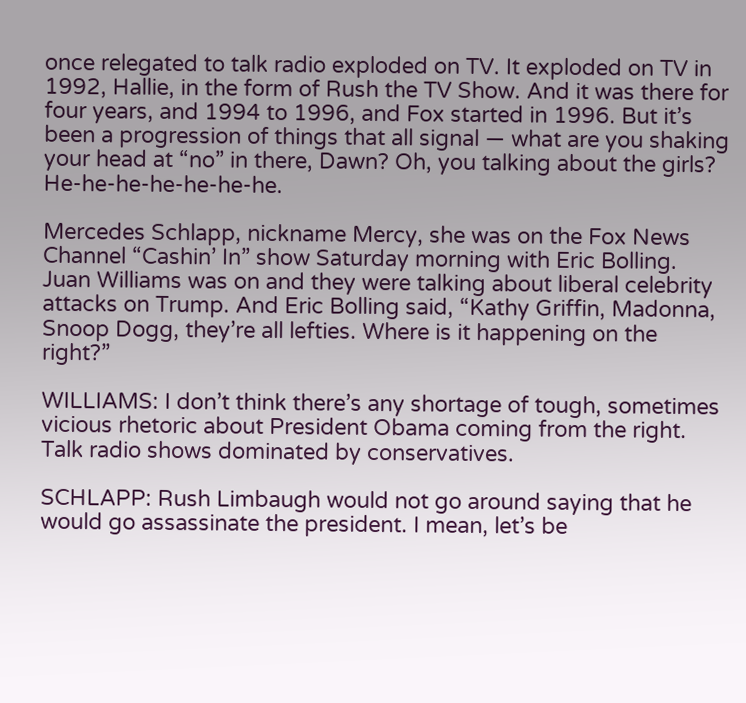once relegated to talk radio exploded on TV. It exploded on TV in 1992, Hallie, in the form of Rush the TV Show. And it was there for four years, and 1994 to 1996, and Fox started in 1996. But it’s been a progression of things that all signal — what are you shaking your head at “no” in there, Dawn? Oh, you talking about the girls? He-he-he-he-he-he-he.

Mercedes Schlapp, nickname Mercy, she was on the Fox News Channel “Cashin’ In” show Saturday morning with Eric Bolling. Juan Williams was on and they were talking about liberal celebrity attacks on Trump. And Eric Bolling said, “Kathy Griffin, Madonna, Snoop Dogg, they’re all lefties. Where is it happening on the right?”

WILLIAMS: I don’t think there’s any shortage of tough, sometimes vicious rhetoric about President Obama coming from the right. Talk radio shows dominated by conservatives.

SCHLAPP: Rush Limbaugh would not go around saying that he would go assassinate the president. I mean, let’s be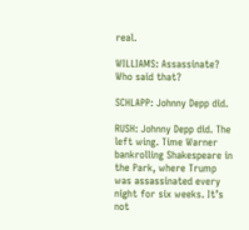real.

WILLIAMS: Assassinate? Who said that?

SCHLAPP: Johnny Depp did.

RUSH: Johnny Depp did. The left wing. Time Warner bankrolling Shakespeare in the Park, where Trump was assassinated every night for six weeks. It’s not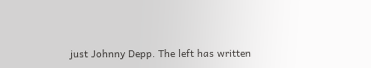just Johnny Depp. The left has written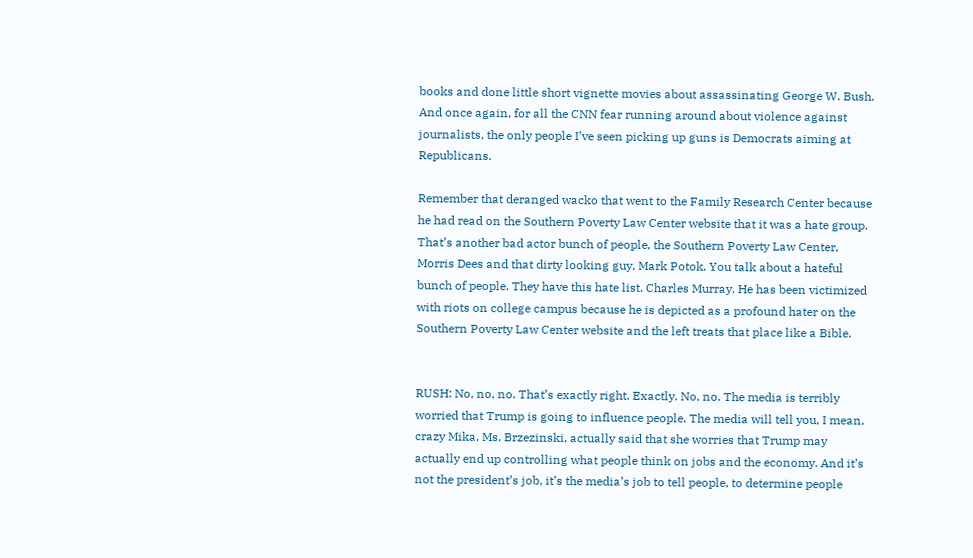books and done little short vignette movies about assassinating George W. Bush. And once again, for all the CNN fear running around about violence against journalists, the only people I’ve seen picking up guns is Democrats aiming at Republicans.

Remember that deranged wacko that went to the Family Research Center because he had read on the Southern Poverty Law Center website that it was a hate group. That’s another bad actor bunch of people, the Southern Poverty Law Center, Morris Dees and that dirty looking guy, Mark Potok. You talk about a hateful bunch of people. They have this hate list. Charles Murray. He has been victimized with riots on college campus because he is depicted as a profound hater on the Southern Poverty Law Center website and the left treats that place like a Bible.


RUSH: No, no, no. That’s exactly right. Exactly. No, no. The media is terribly worried that Trump is going to influence people. The media will tell you, I mean, crazy Mika, Ms. Brzezinski, actually said that she worries that Trump may actually end up controlling what people think on jobs and the economy. And it’s not the president’s job, it’s the media’s job to tell people, to determine people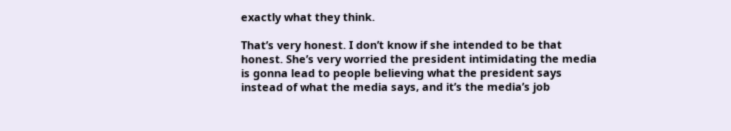exactly what they think.

That’s very honest. I don’t know if she intended to be that honest. She’s very worried the president intimidating the media is gonna lead to people believing what the president says instead of what the media says, and it’s the media’s job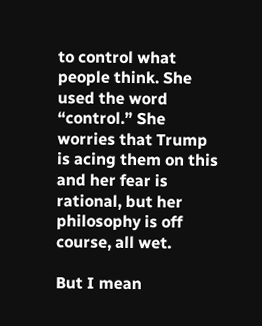to control what people think. She used the word “control.” She worries that Trump is acing them on this and her fear is rational, but her philosophy is off course, all wet.

But I mean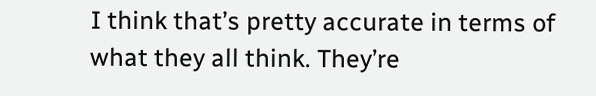I think that’s pretty accurate in terms of what they all think. They’re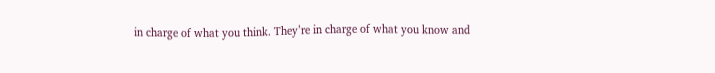in charge of what you think. They’re in charge of what you know and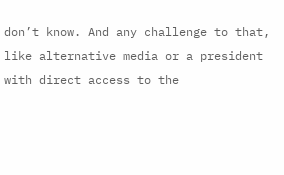don’t know. And any challenge to that, like alternative media or a president with direct access to the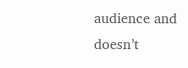audience and doesn’t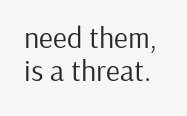need them, is a threat.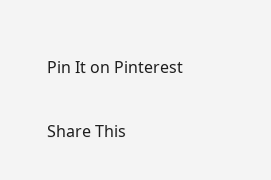Pin It on Pinterest

Share This